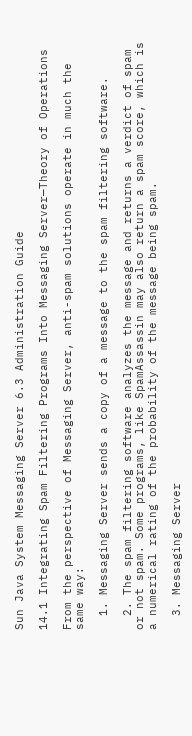Sun Java System Messaging Server 6.3 Administration Guide

14.1 Integrating Spam Filtering Programs Into Messaging Server—Theory of Operations

From the perspective of Messaging Server, anti-spam solutions operate in much the same way:

  1. Messaging Server sends a copy of a message to the spam filtering software.

  2. The spam filtering software analyzes the message and returns a verdict of spam or not spam. Some programs, like SpamAssassin may also return a spam score, which is a numerical rating of the probability of the message being spam.

  3. Messaging Server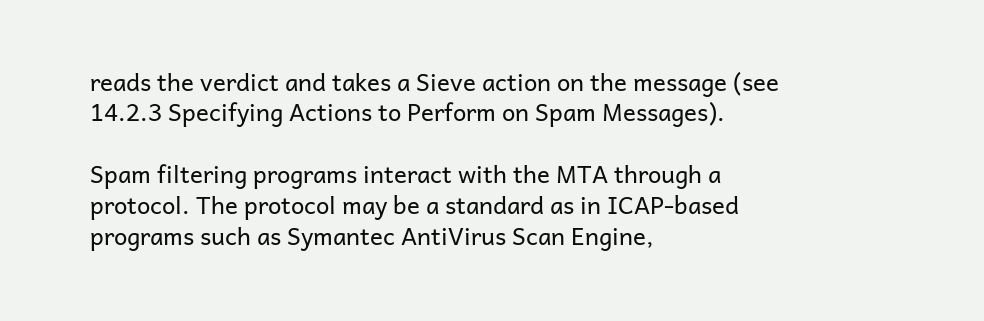reads the verdict and takes a Sieve action on the message (see 14.2.3 Specifying Actions to Perform on Spam Messages).

Spam filtering programs interact with the MTA through a protocol. The protocol may be a standard as in ICAP-based programs such as Symantec AntiVirus Scan Engine,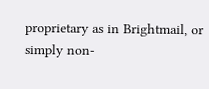proprietary as in Brightmail, or simply non-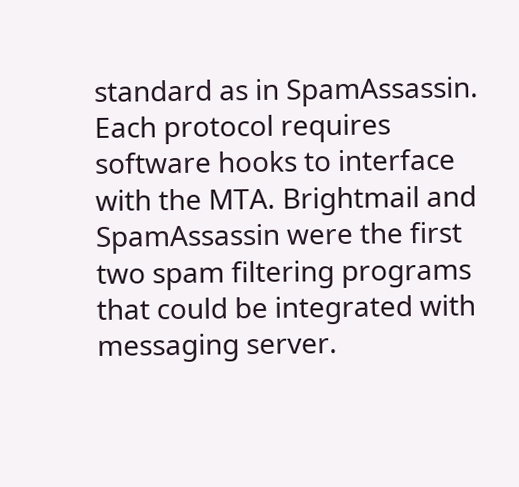standard as in SpamAssassin. Each protocol requires software hooks to interface with the MTA. Brightmail and SpamAssassin were the first two spam filtering programs that could be integrated with messaging server.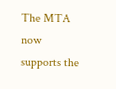The MTA now supports the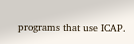programs that use ICAP.